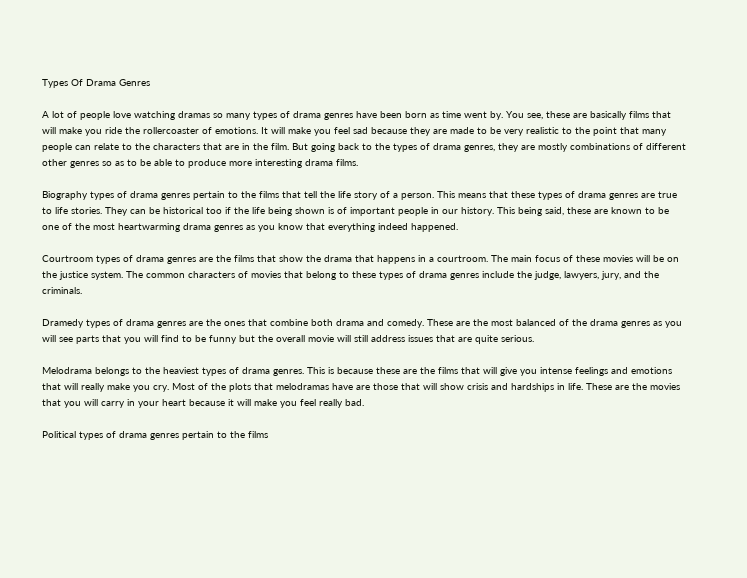Types Of Drama Genres

A lot of people love watching dramas so many types of drama genres have been born as time went by. You see, these are basically films that will make you ride the rollercoaster of emotions. It will make you feel sad because they are made to be very realistic to the point that many people can relate to the characters that are in the film. But going back to the types of drama genres, they are mostly combinations of different other genres so as to be able to produce more interesting drama films.

Biography types of drama genres pertain to the films that tell the life story of a person. This means that these types of drama genres are true to life stories. They can be historical too if the life being shown is of important people in our history. This being said, these are known to be one of the most heartwarming drama genres as you know that everything indeed happened.

Courtroom types of drama genres are the films that show the drama that happens in a courtroom. The main focus of these movies will be on the justice system. The common characters of movies that belong to these types of drama genres include the judge, lawyers, jury, and the criminals.

Dramedy types of drama genres are the ones that combine both drama and comedy. These are the most balanced of the drama genres as you will see parts that you will find to be funny but the overall movie will still address issues that are quite serious.

Melodrama belongs to the heaviest types of drama genres. This is because these are the films that will give you intense feelings and emotions that will really make you cry. Most of the plots that melodramas have are those that will show crisis and hardships in life. These are the movies that you will carry in your heart because it will make you feel really bad.

Political types of drama genres pertain to the films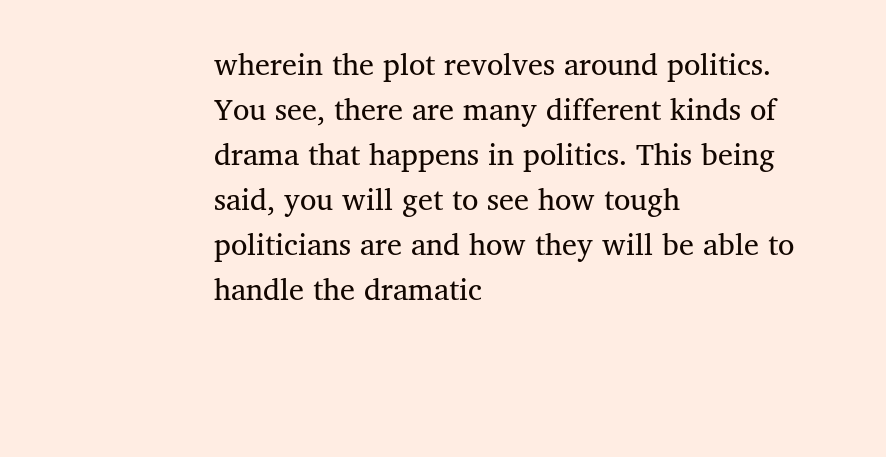wherein the plot revolves around politics. You see, there are many different kinds of drama that happens in politics. This being said, you will get to see how tough politicians are and how they will be able to handle the dramatic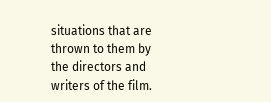situations that are thrown to them by the directors and writers of the film.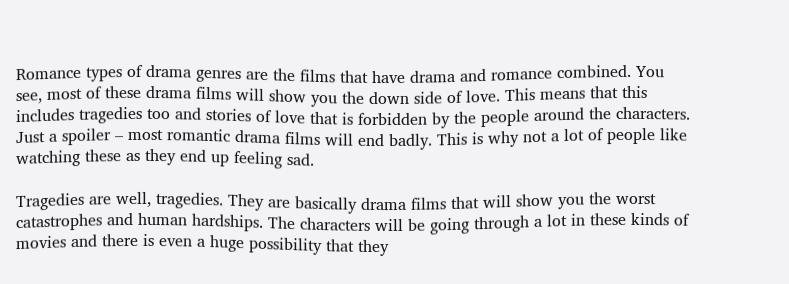Romance types of drama genres are the films that have drama and romance combined. You see, most of these drama films will show you the down side of love. This means that this includes tragedies too and stories of love that is forbidden by the people around the characters. Just a spoiler – most romantic drama films will end badly. This is why not a lot of people like watching these as they end up feeling sad.

Tragedies are well, tragedies. They are basically drama films that will show you the worst catastrophes and human hardships. The characters will be going through a lot in these kinds of movies and there is even a huge possibility that they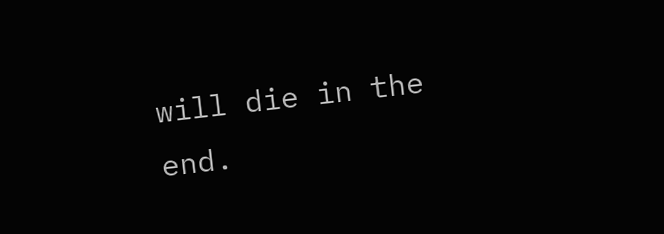will die in the end.